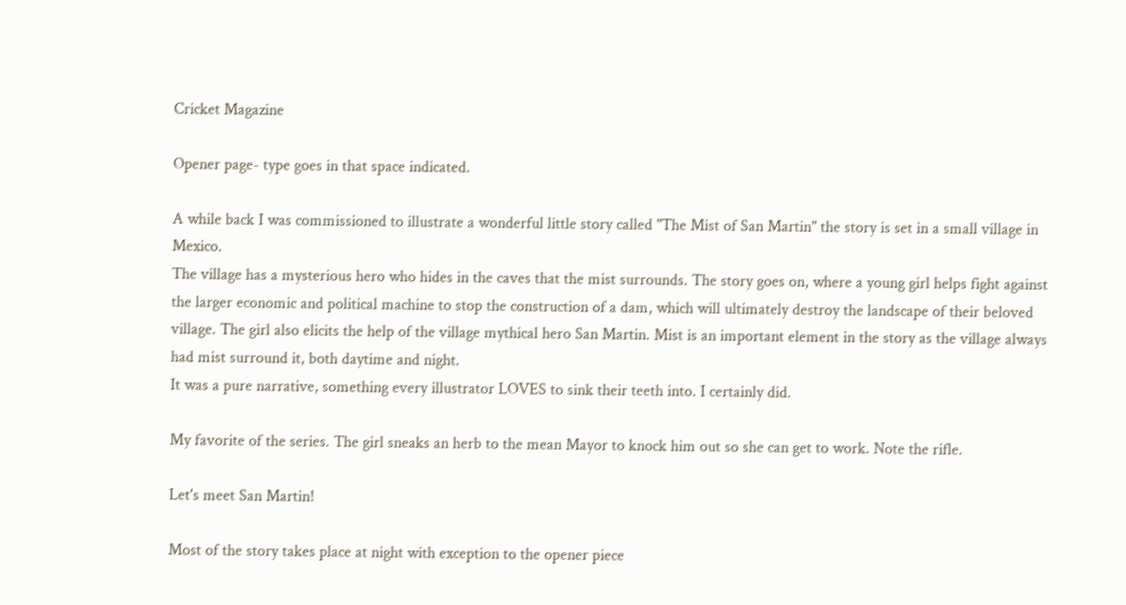Cricket Magazine

Opener page- type goes in that space indicated.

A while back I was commissioned to illustrate a wonderful little story called "The Mist of San Martin" the story is set in a small village in Mexico.
The village has a mysterious hero who hides in the caves that the mist surrounds. The story goes on, where a young girl helps fight against the larger economic and political machine to stop the construction of a dam, which will ultimately destroy the landscape of their beloved village. The girl also elicits the help of the village mythical hero San Martin. Mist is an important element in the story as the village always had mist surround it, both daytime and night.
It was a pure narrative, something every illustrator LOVES to sink their teeth into. I certainly did.

My favorite of the series. The girl sneaks an herb to the mean Mayor to knock him out so she can get to work. Note the rifle.

Let's meet San Martin!

Most of the story takes place at night with exception to the opener piece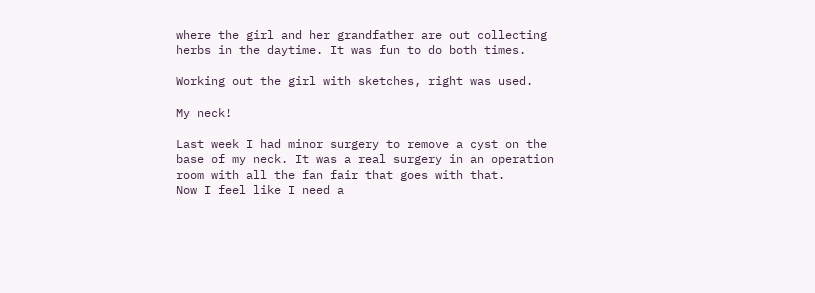where the girl and her grandfather are out collecting herbs in the daytime. It was fun to do both times.

Working out the girl with sketches, right was used.

My neck!

Last week I had minor surgery to remove a cyst on the base of my neck. It was a real surgery in an operation room with all the fan fair that goes with that.
Now I feel like I need a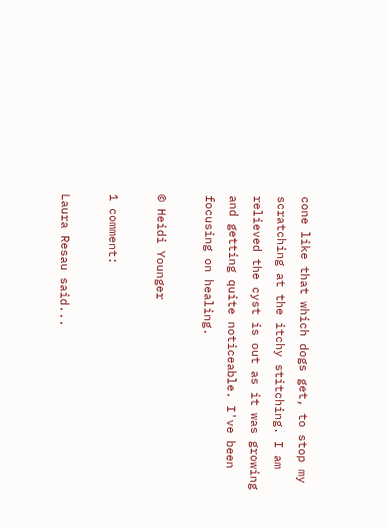cone like that which dogs get, to stop my scratching at the itchy stitching. I am relieved the cyst is out as it was growing and getting quite noticeable. I've been focusing on healing.

© Heidi Younger

1 comment:

Laura Resau said...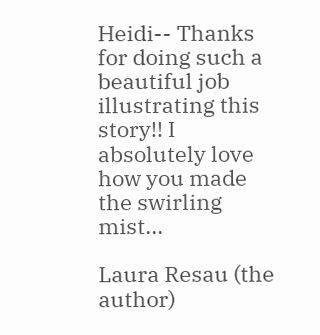Heidi-- Thanks for doing such a beautiful job illustrating this story!! I absolutely love how you made the swirling mist...

Laura Resau (the author)